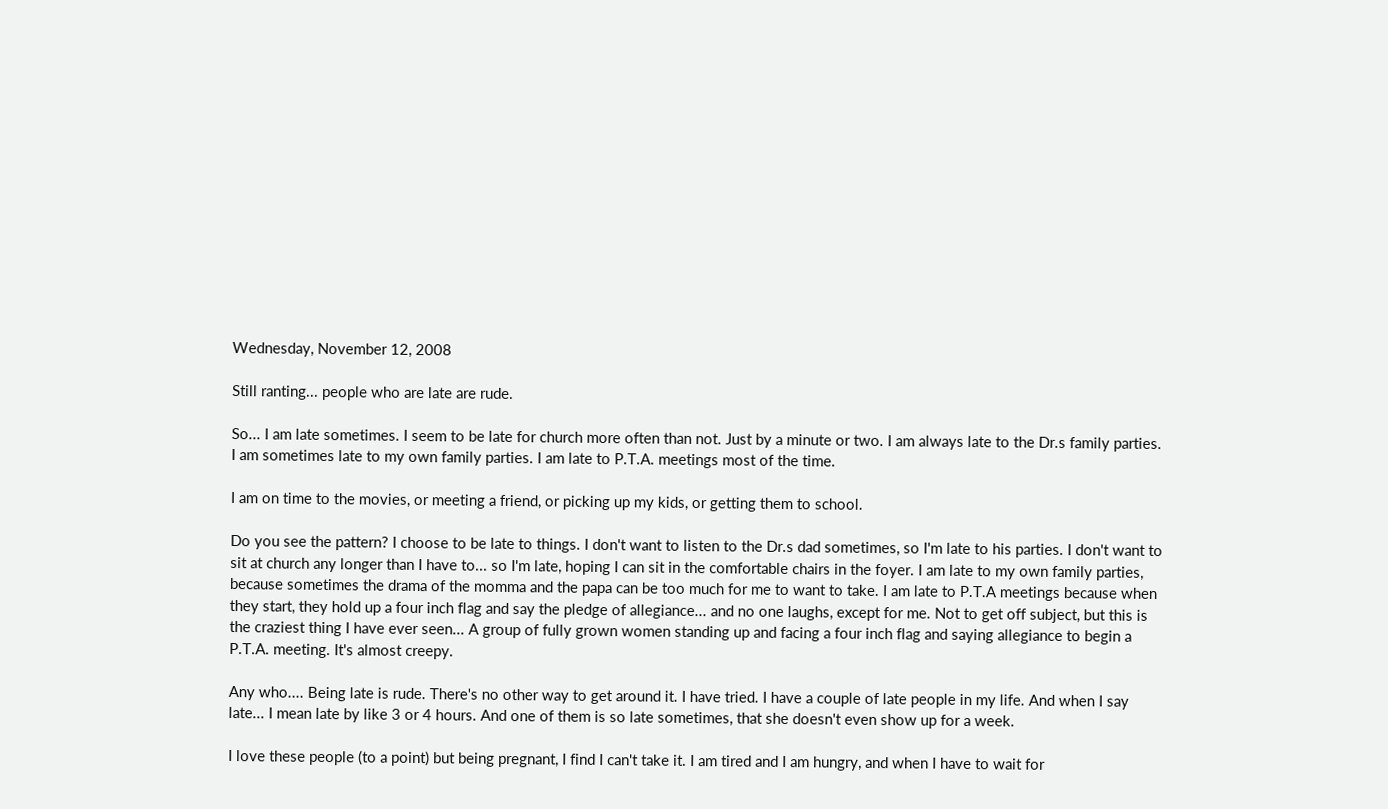Wednesday, November 12, 2008

Still ranting... people who are late are rude.

So... I am late sometimes. I seem to be late for church more often than not. Just by a minute or two. I am always late to the Dr.s family parties. I am sometimes late to my own family parties. I am late to P.T.A. meetings most of the time.

I am on time to the movies, or meeting a friend, or picking up my kids, or getting them to school.

Do you see the pattern? I choose to be late to things. I don't want to listen to the Dr.s dad sometimes, so I'm late to his parties. I don't want to sit at church any longer than I have to... so I'm late, hoping I can sit in the comfortable chairs in the foyer. I am late to my own family parties, because sometimes the drama of the momma and the papa can be too much for me to want to take. I am late to P.T.A meetings because when they start, they hold up a four inch flag and say the pledge of allegiance... and no one laughs, except for me. Not to get off subject, but this is the craziest thing I have ever seen... A group of fully grown women standing up and facing a four inch flag and saying allegiance to begin a P.T.A. meeting. It's almost creepy.

Any who.... Being late is rude. There's no other way to get around it. I have tried. I have a couple of late people in my life. And when I say late... I mean late by like 3 or 4 hours. And one of them is so late sometimes, that she doesn't even show up for a week.

I love these people (to a point) but being pregnant, I find I can't take it. I am tired and I am hungry, and when I have to wait for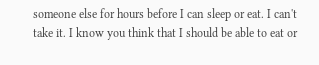someone else for hours before I can sleep or eat. I can't take it. I know you think that I should be able to eat or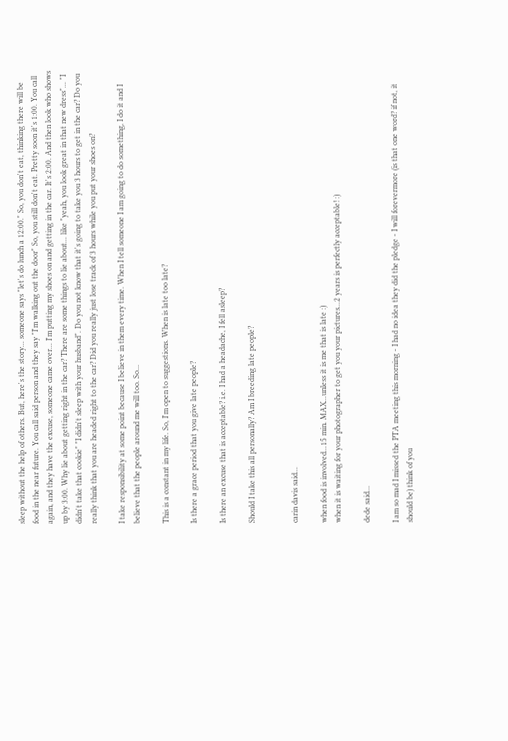sleep without the help of others. But, here's the story... someone says "let's do lunch a 12:00." So, you don't eat, thinking there will be food in the near future. You call said person and they say "I'm walking out the door" So, you still don't eat. Pretty soon it's 1:00. You call again, and they have the excuse, someone came over... I'm putting my shoes on and getting in the car. It's 2:00. And then look who shows up by 3:00. Why lie about getting right in the car? There are some things to lie about... like "yeah, you look great in that new dress"... "I didn't take that cookie" "I didn't sleep with your husband". Do you not know that it's going to take you 3 hours to get in the car? Do you really think that you are headed right to the car? Did you really just lose track of 3 hours while you put your shoes on?

I take responsibility at some point because I believe in them every time. When I tell someone I am going to do something, I do it and I believe that the people around me will too. So...

This is a constant in my life. So, I'm open to suggestions. When is late too late?

Is there a grace period that you give late people?

Is there an excuse that is acceptable? i.e. I had a headache, I fell asleep?

Should I take this all personally? Am I breeding late people?


carin davis said...

when food is involved...15 min. MAX...unless it is me that is late :)
when it is waiting for your photographer to get you your pictures...2 years is perfectly acceptable! :)

dede said...

I am so mad I missed the PTA meeting this morning - I had no idea they did the pledge - I will forevermore (is that one word? if not, it should be) think of you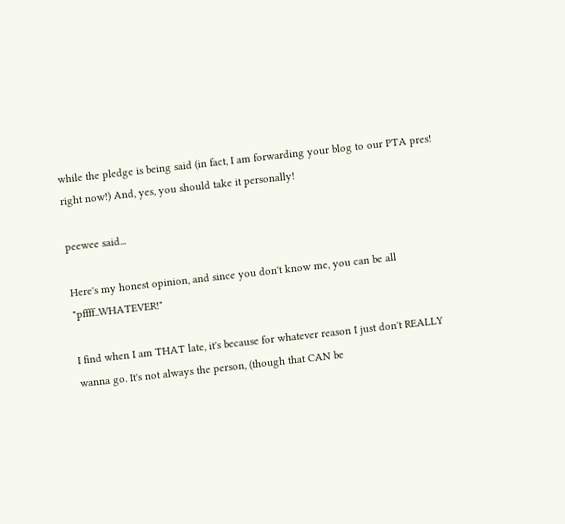while the pledge is being said (in fact, I am forwarding your blog to our PTA pres! right now!) And, yes, you should take it personally!

peewee said...

Here's my honest opinion, and since you don't know me, you can be all "pffff..WHATEVER!"

I find when I am THAT late, it's because for whatever reason I just don't REALLY wanna go. It's not always the person, (though that CAN be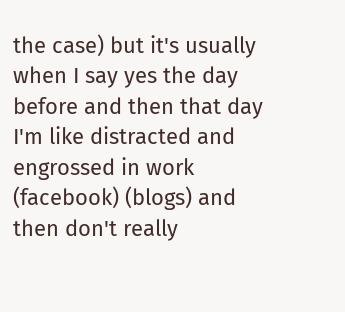the case) but it's usually when I say yes the day before and then that day I'm like distracted and engrossed in work (facebook) (blogs) and then don't really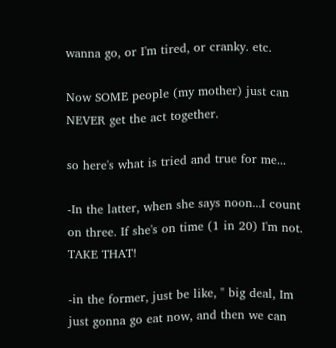wanna go, or I'm tired, or cranky. etc.

Now SOME people (my mother) just can NEVER get the act together.

so here's what is tried and true for me...

-In the latter, when she says noon...I count on three. If she's on time (1 in 20) I'm not. TAKE THAT!

-in the former, just be like, " big deal, Im just gonna go eat now, and then we can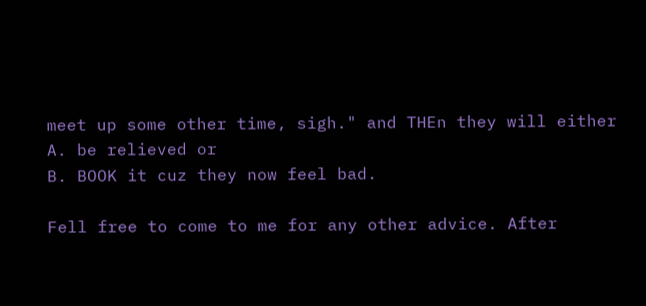meet up some other time, sigh." and THEn they will either
A. be relieved or
B. BOOK it cuz they now feel bad.

Fell free to come to me for any other advice. After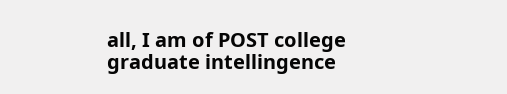all, I am of POST college graduate intellingence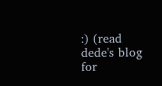:) (read dede's blog for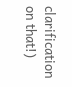clarification on that!)